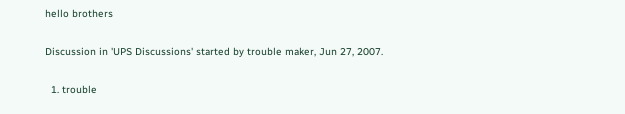hello brothers

Discussion in 'UPS Discussions' started by trouble maker, Jun 27, 2007.

  1. trouble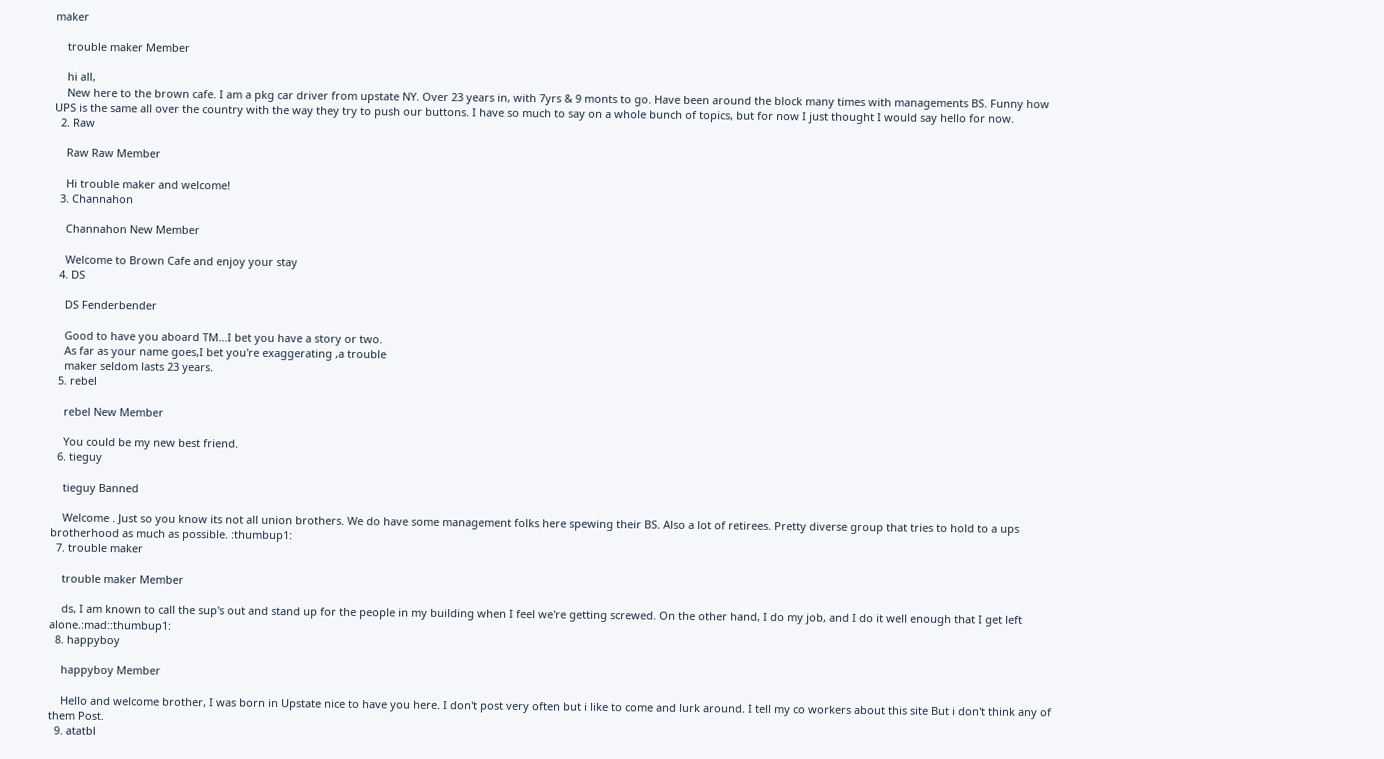maker

    trouble maker Member

    hi all,
    New here to the brown cafe. I am a pkg car driver from upstate NY. Over 23 years in, with 7yrs & 9 monts to go. Have been around the block many times with managements BS. Funny how UPS is the same all over the country with the way they try to push our buttons. I have so much to say on a whole bunch of topics, but for now I just thought I would say hello for now.
  2. Raw

    Raw Raw Member

    Hi trouble maker and welcome!
  3. Channahon

    Channahon New Member

    Welcome to Brown Cafe and enjoy your stay
  4. DS

    DS Fenderbender

    Good to have you aboard TM...I bet you have a story or two.
    As far as your name goes,I bet you're exaggerating ,a trouble
    maker seldom lasts 23 years.
  5. rebel

    rebel New Member

    You could be my new best friend.
  6. tieguy

    tieguy Banned

    Welcome . Just so you know its not all union brothers. We do have some management folks here spewing their BS. Also a lot of retirees. Pretty diverse group that tries to hold to a ups brotherhood as much as possible. :thumbup1:
  7. trouble maker

    trouble maker Member

    ds, I am known to call the sup's out and stand up for the people in my building when I feel we're getting screwed. On the other hand, I do my job, and I do it well enough that I get left alone.:mad::thumbup1:
  8. happyboy

    happyboy Member

    Hello and welcome brother, I was born in Upstate nice to have you here. I don't post very often but i like to come and lurk around. I tell my co workers about this site But i don't think any of them Post.
  9. atatbl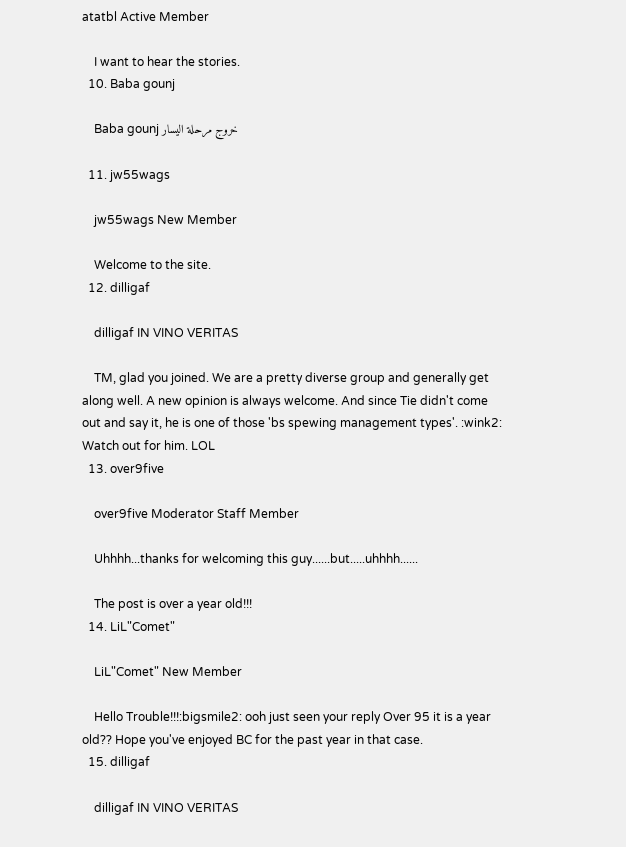atatbl Active Member

    I want to hear the stories.
  10. Baba gounj

    Baba gounj خروج مرحلة اليسار

  11. jw55wags

    jw55wags New Member

    Welcome to the site.
  12. dilligaf

    dilligaf IN VINO VERITAS

    TM, glad you joined. We are a pretty diverse group and generally get along well. A new opinion is always welcome. And since Tie didn't come out and say it, he is one of those 'bs spewing management types'. :wink2: Watch out for him. LOL
  13. over9five

    over9five Moderator Staff Member

    Uhhhh...thanks for welcoming this guy......but.....uhhhh......

    The post is over a year old!!!
  14. LiL"Comet"

    LiL"Comet" New Member

    Hello Trouble!!!:bigsmile2: ooh just seen your reply Over 95 it is a year old?? Hope you've enjoyed BC for the past year in that case.
  15. dilligaf

    dilligaf IN VINO VERITAS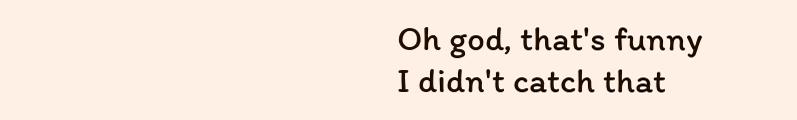Oh god, that's funny I didn't catch that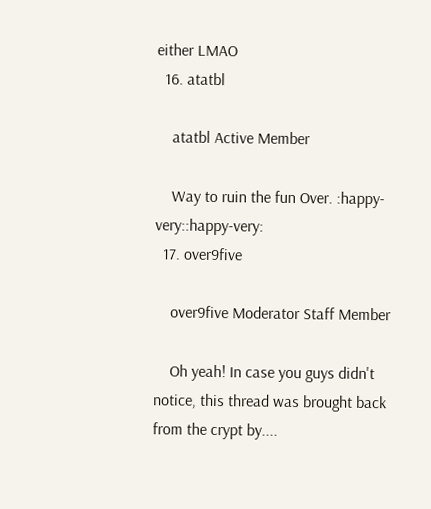either LMAO
  16. atatbl

    atatbl Active Member

    Way to ruin the fun Over. :happy-very::happy-very:
  17. over9five

    over9five Moderator Staff Member

    Oh yeah! In case you guys didn't notice, this thread was brought back from the crypt by....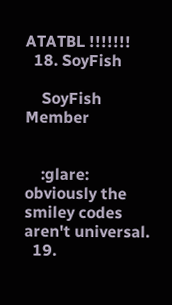ATATBL !!!!!!!
  18. SoyFish

    SoyFish Member


    :glare: obviously the smiley codes aren't universal.
  19.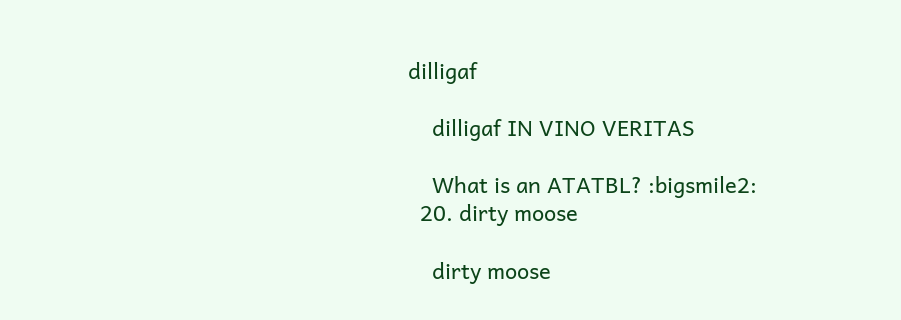dilligaf

    dilligaf IN VINO VERITAS

    What is an ATATBL? :bigsmile2:
  20. dirty moose

    dirty moose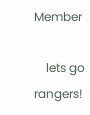Member

    lets go rangers!